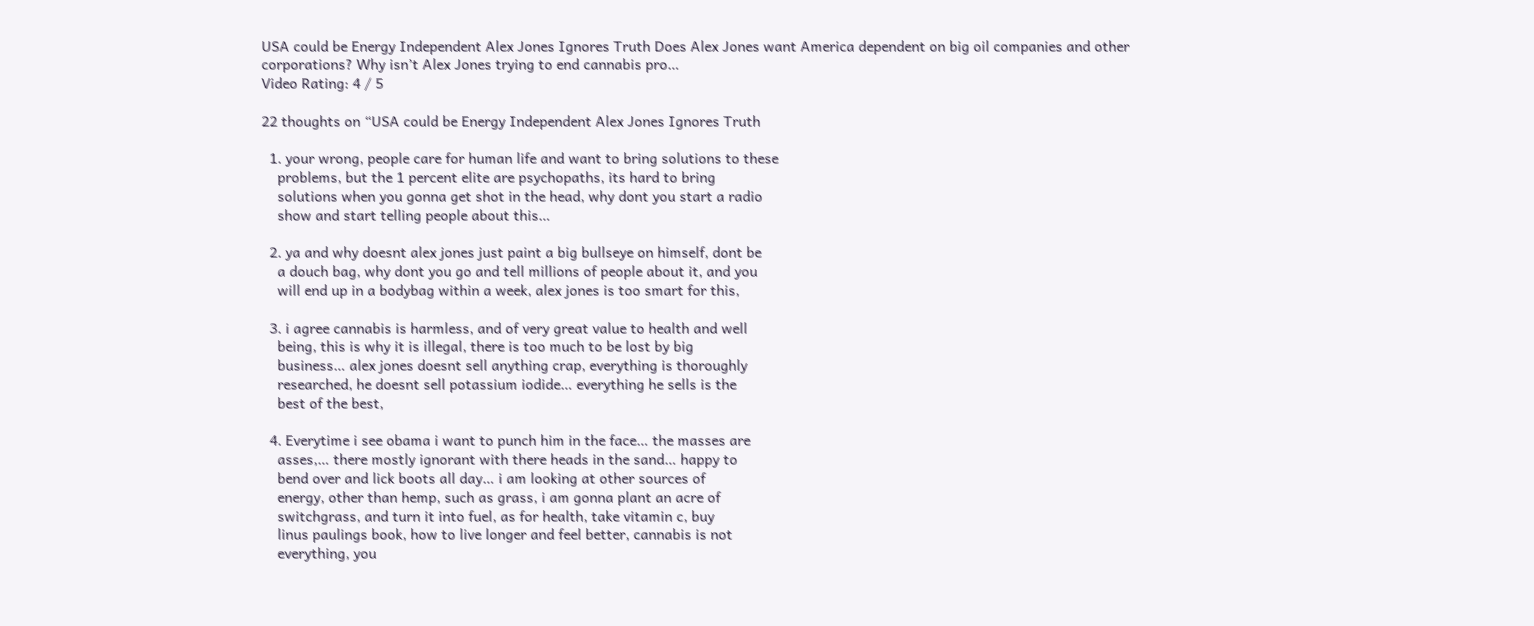USA could be Energy Independent Alex Jones Ignores Truth Does Alex Jones want America dependent on big oil companies and other corporations? Why isn’t Alex Jones trying to end cannabis pro…
Video Rating: 4 / 5

22 thoughts on “USA could be Energy Independent Alex Jones Ignores Truth

  1. your wrong, people care for human life and want to bring solutions to these
    problems, but the 1 percent elite are psychopaths, its hard to bring
    solutions when you gonna get shot in the head, why dont you start a radio
    show and start telling people about this…

  2. ya and why doesnt alex jones just paint a big bullseye on himself, dont be
    a douch bag, why dont you go and tell millions of people about it, and you
    will end up in a bodybag within a week, alex jones is too smart for this,

  3. i agree cannabis is harmless, and of very great value to health and well
    being, this is why it is illegal, there is too much to be lost by big
    business… alex jones doesnt sell anything crap, everything is thoroughly
    researched, he doesnt sell potassium iodide… everything he sells is the
    best of the best,

  4. Everytime i see obama i want to punch him in the face… the masses are
    asses,… there mostly ignorant with there heads in the sand… happy to
    bend over and lick boots all day… i am looking at other sources of
    energy, other than hemp, such as grass, i am gonna plant an acre of
    switchgrass, and turn it into fuel, as for health, take vitamin c, buy
    linus paulings book, how to live longer and feel better, cannabis is not
    everything, you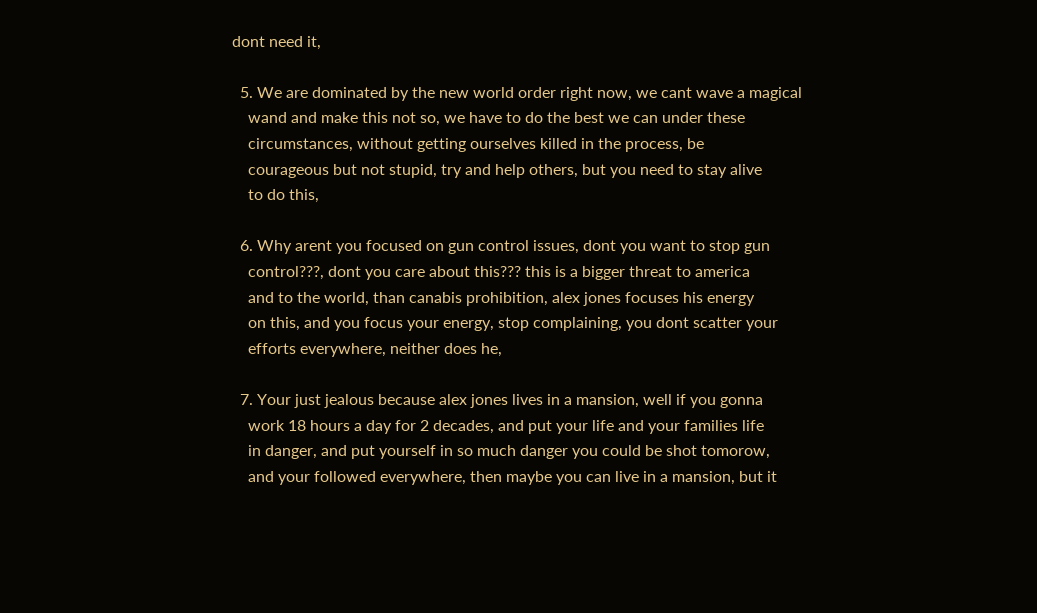dont need it,

  5. We are dominated by the new world order right now, we cant wave a magical
    wand and make this not so, we have to do the best we can under these
    circumstances, without getting ourselves killed in the process, be
    courageous but not stupid, try and help others, but you need to stay alive
    to do this,

  6. Why arent you focused on gun control issues, dont you want to stop gun
    control???, dont you care about this??? this is a bigger threat to america
    and to the world, than canabis prohibition, alex jones focuses his energy
    on this, and you focus your energy, stop complaining, you dont scatter your
    efforts everywhere, neither does he,

  7. Your just jealous because alex jones lives in a mansion, well if you gonna
    work 18 hours a day for 2 decades, and put your life and your families life
    in danger, and put yourself in so much danger you could be shot tomorow,
    and your followed everywhere, then maybe you can live in a mansion, but it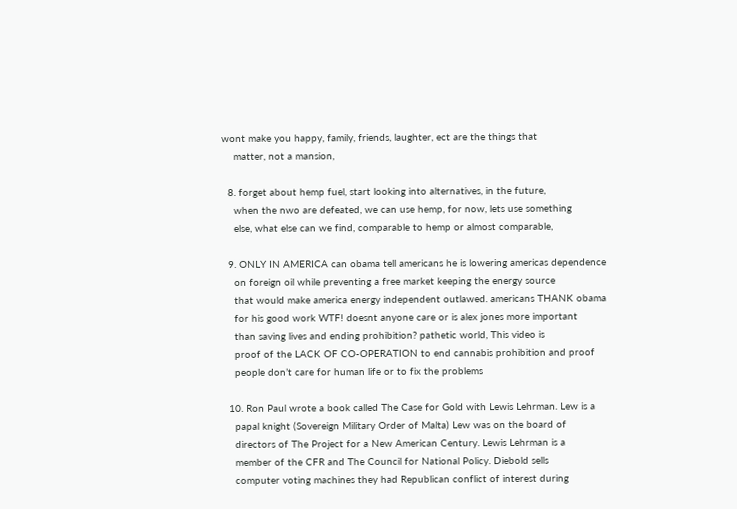wont make you happy, family, friends, laughter, ect are the things that
    matter, not a mansion,

  8. forget about hemp fuel, start looking into alternatives, in the future,
    when the nwo are defeated, we can use hemp, for now, lets use something
    else, what else can we find, comparable to hemp or almost comparable,

  9. ONLY IN AMERICA can obama tell americans he is lowering americas dependence
    on foreign oil while preventing a free market keeping the energy source
    that would make america energy independent outlawed. americans THANK obama
    for his good work WTF! doesnt anyone care or is alex jones more important
    than saving lives and ending prohibition? pathetic world, This video is
    proof of the LACK OF CO-OPERATION to end cannabis prohibition and proof
    people don’t care for human life or to fix the problems

  10. Ron Paul wrote a book called The Case for Gold with Lewis Lehrman. Lew is a
    papal knight (Sovereign Military Order of Malta) Lew was on the board of
    directors of The Project for a New American Century. Lewis Lehrman is a
    member of the CFR and The Council for National Policy. Diebold sells
    computer voting machines they had Republican conflict of interest during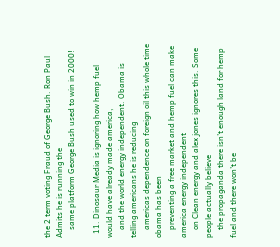the 2 term voting Fraud of George Bush. Ron Paul Admits he is running the
    same platform George Bush used to win in 2000!

  11. Dinosaur Media is ignoring how hemp fuel would have already made america,
    and the world energy independent. Obama is telling americans he is reducing
    americas dependence on foreign oil this whole time obama has been
    preventing a free market and hemp fuel can make america energy independent
    on Clean energy and alex jones ignores this. Some people actually believe
    the propaganda there isn’t enough land for hemp fuel and there won’t be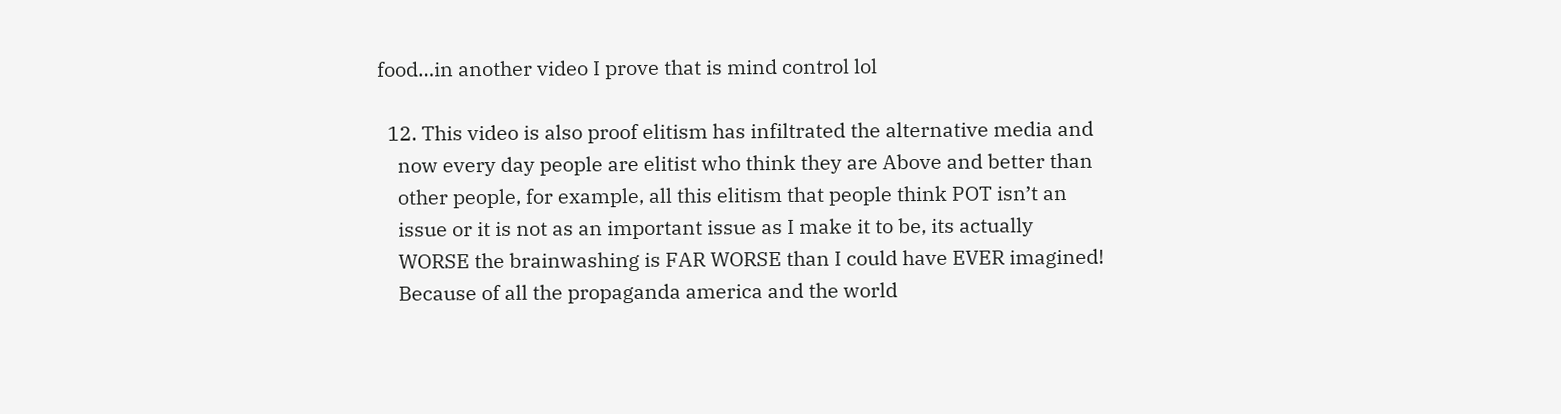food…in another video I prove that is mind control lol

  12. This video is also proof elitism has infiltrated the alternative media and
    now every day people are elitist who think they are Above and better than
    other people, for example, all this elitism that people think POT isn’t an
    issue or it is not as an important issue as I make it to be, its actually
    WORSE the brainwashing is FAR WORSE than I could have EVER imagined!
    Because of all the propaganda america and the world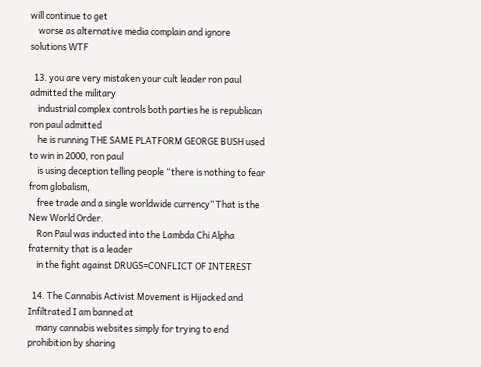will continue to get
    worse as alternative media complain and ignore solutions WTF

  13. you are very mistaken your cult leader ron paul admitted the military
    industrial complex controls both parties he is republican ron paul admitted
    he is running THE SAME PLATFORM GEORGE BUSH used to win in 2000, ron paul
    is using deception telling people “there is nothing to fear from globalism,
    free trade and a single worldwide currency” That is the New World Order.
    Ron Paul was inducted into the Lambda Chi Alpha fraternity that is a leader
    in the fight against DRUGS=CONFLICT OF INTEREST

  14. The Cannabis Activist Movement is Hijacked and Infiltrated I am banned at
    many cannabis websites simply for trying to end prohibition by sharing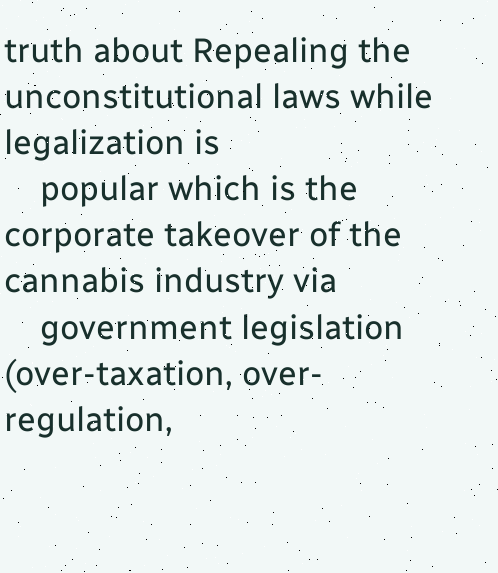truth about Repealing the unconstitutional laws while legalization is
    popular which is the corporate takeover of the cannabis industry via
    government legislation (over-taxation, over-regulation,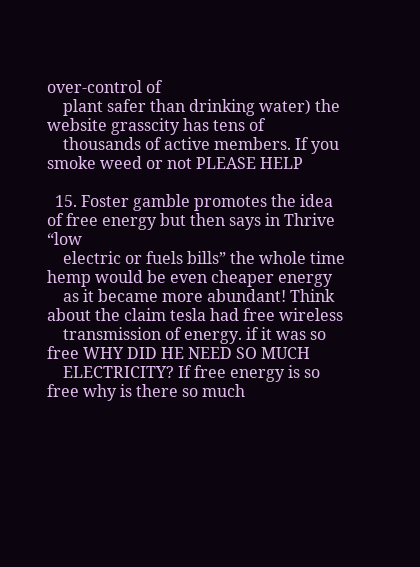over-control of
    plant safer than drinking water) the website grasscity has tens of
    thousands of active members. If you smoke weed or not PLEASE HELP

  15. Foster gamble promotes the idea of free energy but then says in Thrive “low
    electric or fuels bills” the whole time hemp would be even cheaper energy
    as it became more abundant! Think about the claim tesla had free wireless
    transmission of energy. if it was so free WHY DID HE NEED SO MUCH
    ELECTRICITY? If free energy is so free why is there so much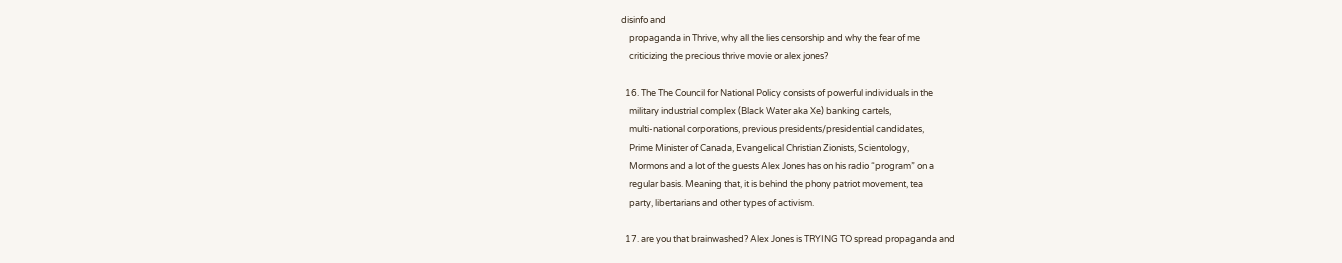disinfo and
    propaganda in Thrive, why all the lies censorship and why the fear of me
    criticizing the precious thrive movie or alex jones?

  16. The The Council for National Policy consists of powerful individuals in the
    military industrial complex (Black Water aka Xe) banking cartels,
    multi-national corporations, previous presidents/presidential candidates,
    Prime Minister of Canada, Evangelical Christian Zionists, Scientology,
    Mormons and a lot of the guests Alex Jones has on his radio “program” on a
    regular basis. Meaning that, it is behind the phony patriot movement, tea
    party, libertarians and other types of activism.

  17. are you that brainwashed? Alex Jones is TRYING TO spread propaganda and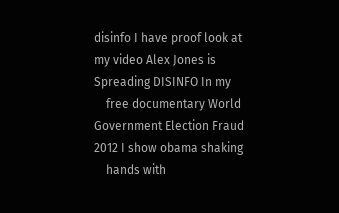disinfo I have proof look at my video Alex Jones is Spreading DISINFO In my
    free documentary World Government Election Fraud 2012 I show obama shaking
    hands with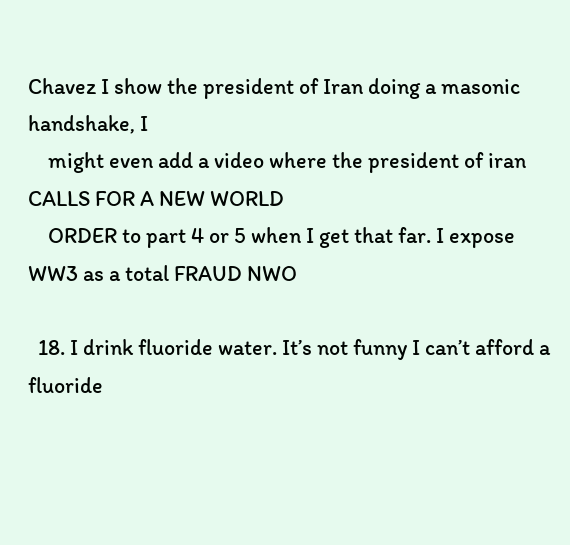Chavez I show the president of Iran doing a masonic handshake, I
    might even add a video where the president of iran CALLS FOR A NEW WORLD
    ORDER to part 4 or 5 when I get that far. I expose WW3 as a total FRAUD NWO

  18. I drink fluoride water. It’s not funny I can’t afford a fluoride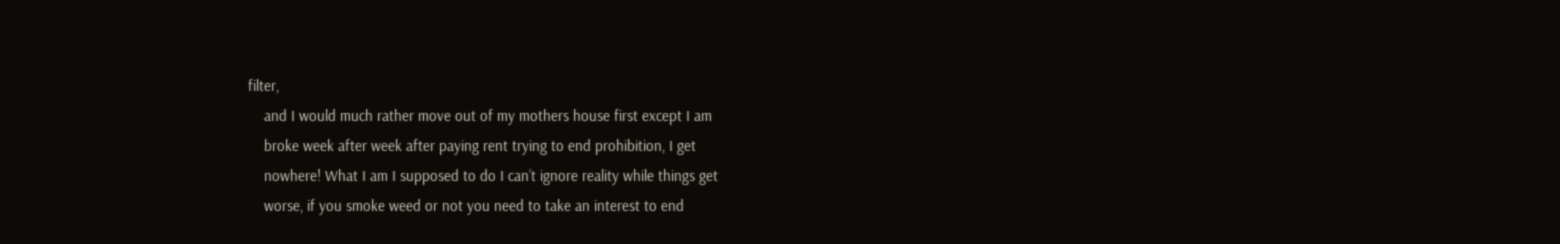filter,
    and I would much rather move out of my mothers house first except I am
    broke week after week after paying rent trying to end prohibition, I get
    nowhere! What I am I supposed to do I can’t ignore reality while things get
    worse, if you smoke weed or not you need to take an interest to end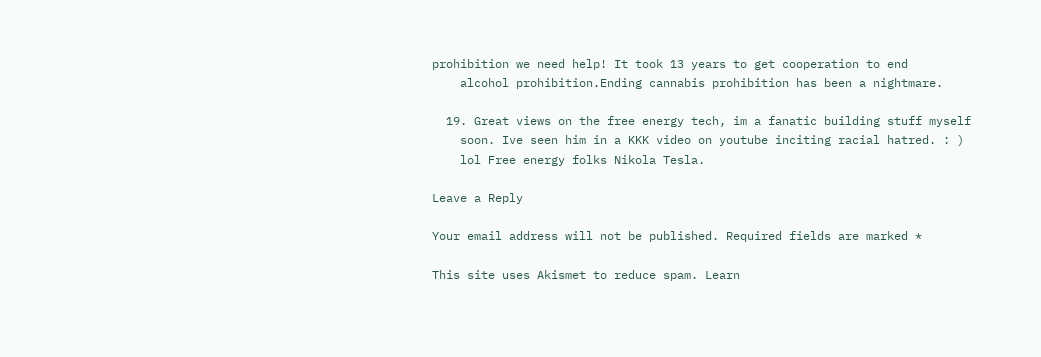prohibition we need help! It took 13 years to get cooperation to end
    alcohol prohibition.Ending cannabis prohibition has been a nightmare.

  19. Great views on the free energy tech, im a fanatic building stuff myself
    soon. Ive seen him in a KKK video on youtube inciting racial hatred. : )
    lol Free energy folks Nikola Tesla.

Leave a Reply

Your email address will not be published. Required fields are marked *

This site uses Akismet to reduce spam. Learn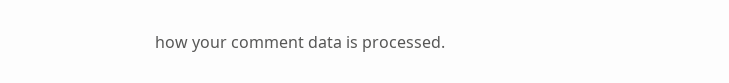how your comment data is processed.